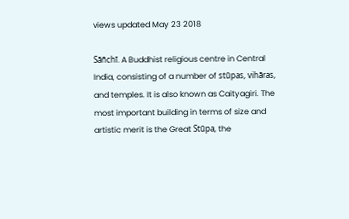views updated May 23 2018

Sāñchī. A Buddhist religious centre in Central India, consisting of a number of stūpas, vihāras, and temples. It is also known as Caityagiri. The most important building in terms of size and artistic merit is the Great Stūpa, the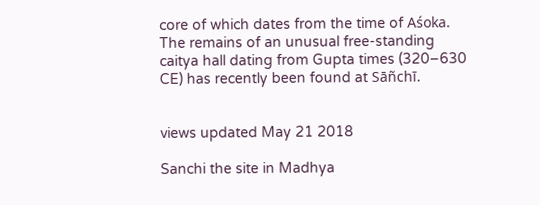core of which dates from the time of Aśoka. The remains of an unusual free-standing caitya hall dating from Gupta times (320–630 CE) has recently been found at Sāñchī.


views updated May 21 2018

Sanchi the site in Madhya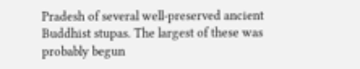Pradesh of several well-preserved ancient Buddhist stupas. The largest of these was probably begun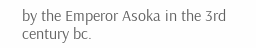by the Emperor Asoka in the 3rd century bc.